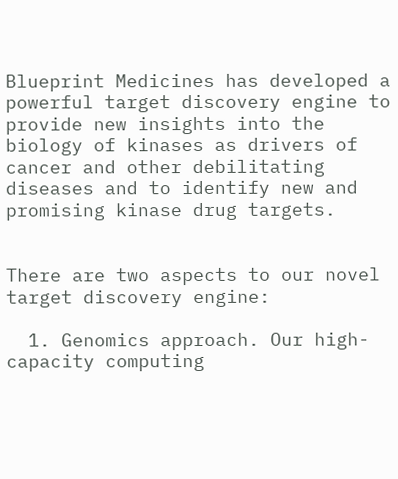Blueprint Medicines has developed a powerful target discovery engine to provide new insights into the biology of kinases as drivers of cancer and other debilitating diseases and to identify new and promising kinase drug targets.


There are two aspects to our novel target discovery engine:

  1. Genomics approach. Our high-capacity computing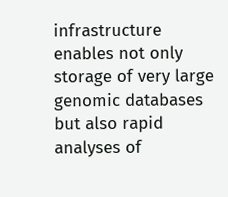infrastructure enables not only storage of very large genomic databases but also rapid analyses of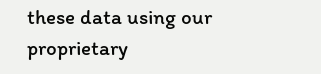these data using our proprietary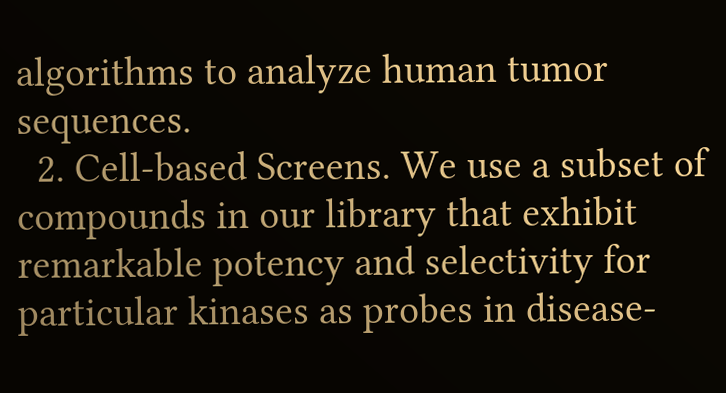algorithms to analyze human tumor sequences.
  2. Cell-based Screens. We use a subset of compounds in our library that exhibit remarkable potency and selectivity for particular kinases as probes in disease-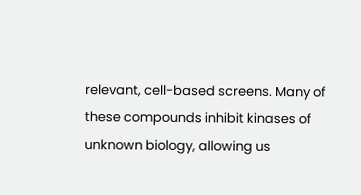relevant, cell-based screens. Many of these compounds inhibit kinases of unknown biology, allowing us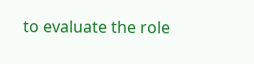to evaluate the role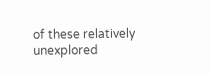of these relatively unexplored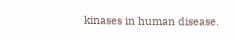kinases in human disease.